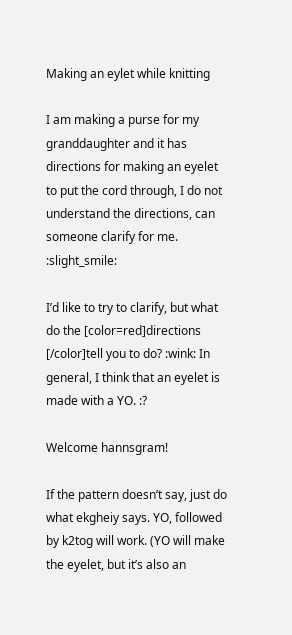Making an eylet while knitting

I am making a purse for my granddaughter and it has directions for making an eyelet to put the cord through, I do not understand the directions, can someone clarify for me. :slight_smile:

I’d like to try to clarify, but what do the [color=red]directions [/color]tell you to do? :wink: In general, I think that an eyelet is made with a YO. :?

Welcome hannsgram!

If the pattern doesn’t say, just do what ekgheiy says. YO, followed by k2tog will work. (YO will make the eyelet, but it’s also an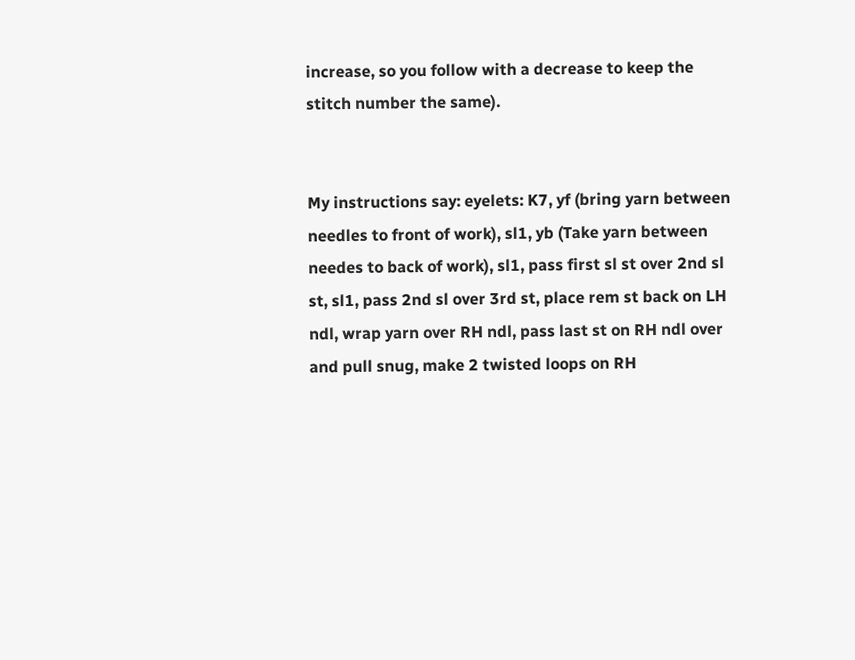increase, so you follow with a decrease to keep the stitch number the same).


My instructions say: eyelets: K7, yf (bring yarn between needles to front of work), sl1, yb (Take yarn between needes to back of work), sl1, pass first sl st over 2nd sl st, sl1, pass 2nd sl over 3rd st, place rem st back on LH ndl, wrap yarn over RH ndl, pass last st on RH ndl over and pull snug, make 2 twisted loops on RH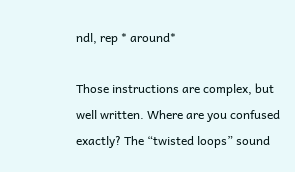ndl, rep * around*

Those instructions are complex, but well written. Where are you confused exactly? The “twisted loops” sound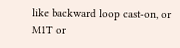like backward loop cast-on, or M1T or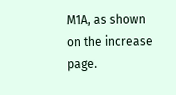M1A, as shown on the increase page.